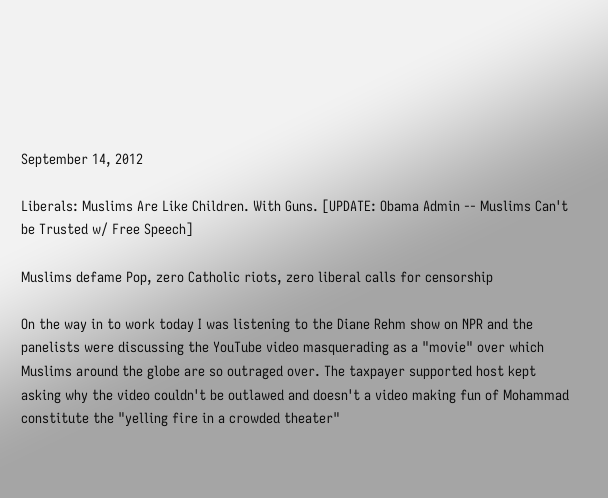September 14, 2012

Liberals: Muslims Are Like Children. With Guns. [UPDATE: Obama Admin -- Muslims Can't be Trusted w/ Free Speech]

Muslims defame Pop, zero Catholic riots, zero liberal calls for censorship

On the way in to work today I was listening to the Diane Rehm show on NPR and the panelists were discussing the YouTube video masquerading as a "movie" over which Muslims around the globe are so outraged over. The taxpayer supported host kept asking why the video couldn't be outlawed and doesn't a video making fun of Mohammad constitute the "yelling fire in a crowded theater"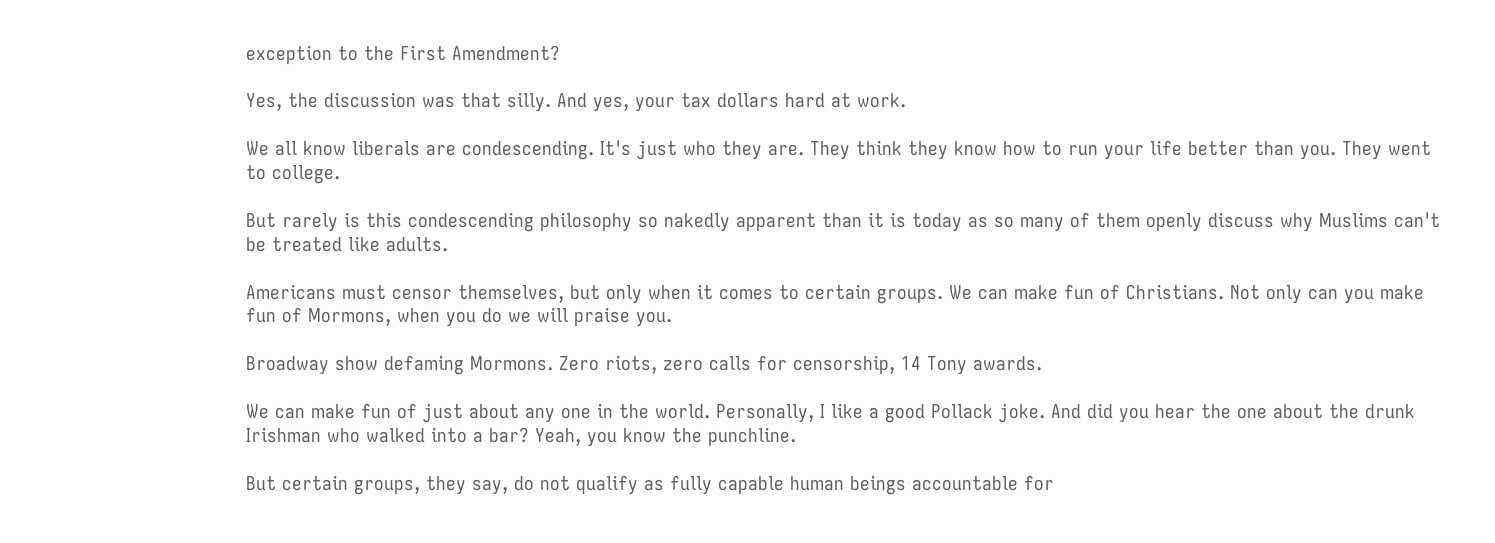exception to the First Amendment?

Yes, the discussion was that silly. And yes, your tax dollars hard at work.

We all know liberals are condescending. It's just who they are. They think they know how to run your life better than you. They went to college.

But rarely is this condescending philosophy so nakedly apparent than it is today as so many of them openly discuss why Muslims can't be treated like adults.

Americans must censor themselves, but only when it comes to certain groups. We can make fun of Christians. Not only can you make fun of Mormons, when you do we will praise you.

Broadway show defaming Mormons. Zero riots, zero calls for censorship, 14 Tony awards.

We can make fun of just about any one in the world. Personally, I like a good Pollack joke. And did you hear the one about the drunk Irishman who walked into a bar? Yeah, you know the punchline.

But certain groups, they say, do not qualify as fully capable human beings accountable for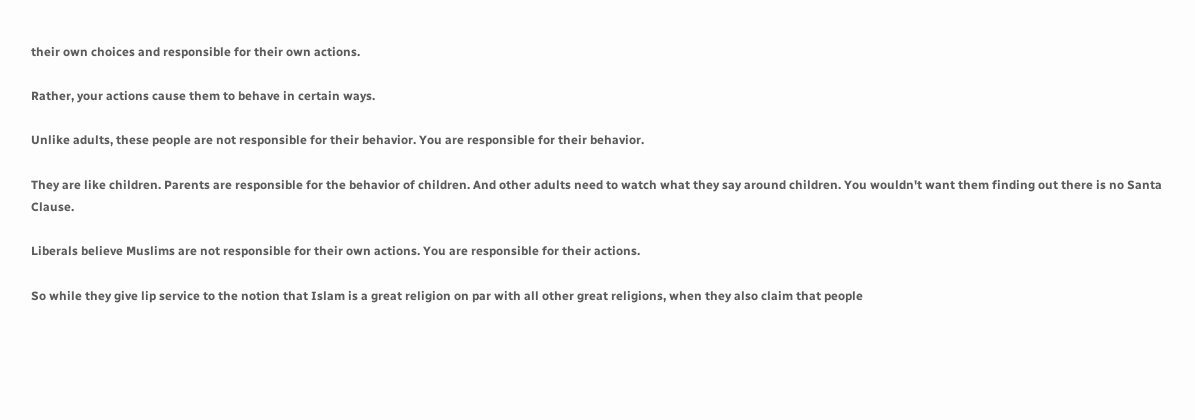their own choices and responsible for their own actions.

Rather, your actions cause them to behave in certain ways.

Unlike adults, these people are not responsible for their behavior. You are responsible for their behavior.

They are like children. Parents are responsible for the behavior of children. And other adults need to watch what they say around children. You wouldn't want them finding out there is no Santa Clause.

Liberals believe Muslims are not responsible for their own actions. You are responsible for their actions.

So while they give lip service to the notion that Islam is a great religion on par with all other great religions, when they also claim that people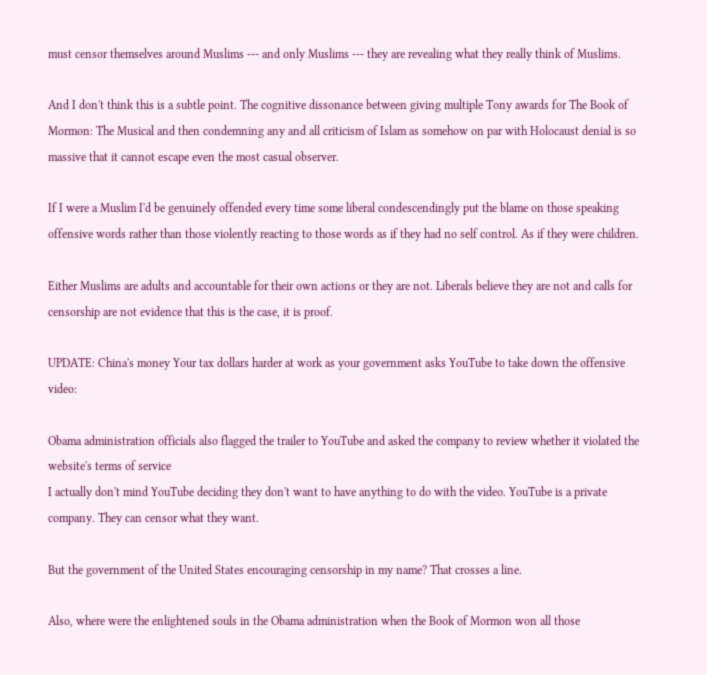must censor themselves around Muslims --- and only Muslims --- they are revealing what they really think of Muslims.

And I don't think this is a subtle point. The cognitive dissonance between giving multiple Tony awards for The Book of Mormon: The Musical and then condemning any and all criticism of Islam as somehow on par with Holocaust denial is so massive that it cannot escape even the most casual observer.

If I were a Muslim I'd be genuinely offended every time some liberal condescendingly put the blame on those speaking offensive words rather than those violently reacting to those words as if they had no self control. As if they were children.

Either Muslims are adults and accountable for their own actions or they are not. Liberals believe they are not and calls for censorship are not evidence that this is the case, it is proof.

UPDATE: China's money Your tax dollars harder at work as your government asks YouTube to take down the offensive video:

Obama administration officials also flagged the trailer to YouTube and asked the company to review whether it violated the website's terms of service
I actually don't mind YouTube deciding they don't want to have anything to do with the video. YouTube is a private company. They can censor what they want.

But the government of the United States encouraging censorship in my name? That crosses a line.

Also, where were the enlightened souls in the Obama administration when the Book of Mormon won all those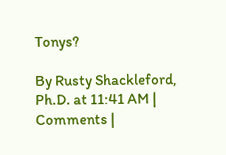Tonys?

By Rusty Shackleford, Ph.D. at 11:41 AM | Comments |